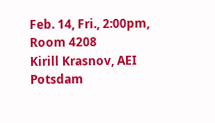Feb. 14, Fri., 2:00pm, Room 4208
Kirill Krasnov, AEI Potsdam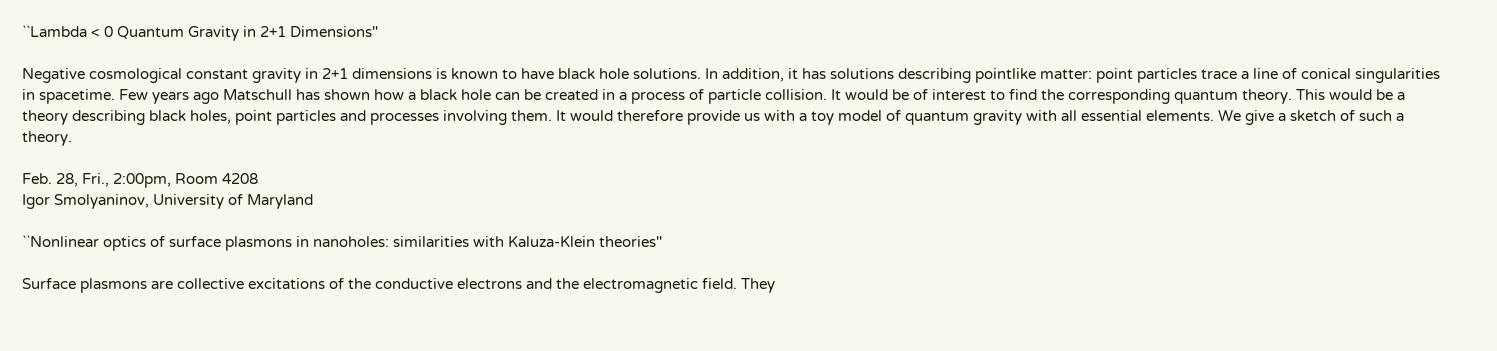``Lambda < 0 Quantum Gravity in 2+1 Dimensions''

Negative cosmological constant gravity in 2+1 dimensions is known to have black hole solutions. In addition, it has solutions describing pointlike matter: point particles trace a line of conical singularities in spacetime. Few years ago Matschull has shown how a black hole can be created in a process of particle collision. It would be of interest to find the corresponding quantum theory. This would be a theory describing black holes, point particles and processes involving them. It would therefore provide us with a toy model of quantum gravity with all essential elements. We give a sketch of such a theory.

Feb. 28, Fri., 2:00pm, Room 4208
Igor Smolyaninov, University of Maryland

``Nonlinear optics of surface plasmons in nanoholes: similarities with Kaluza-Klein theories''

Surface plasmons are collective excitations of the conductive electrons and the electromagnetic field. They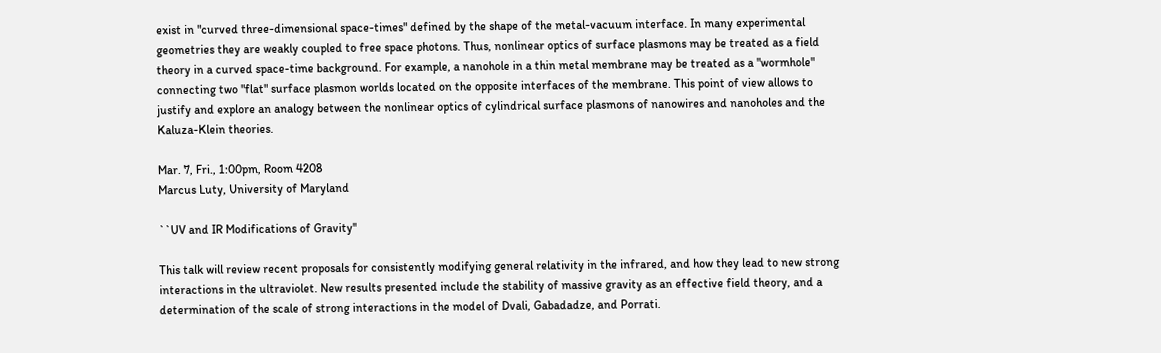exist in "curved three-dimensional space-times" defined by the shape of the metal-vacuum interface. In many experimental geometries they are weakly coupled to free space photons. Thus, nonlinear optics of surface plasmons may be treated as a field theory in a curved space-time background. For example, a nanohole in a thin metal membrane may be treated as a "wormhole" connecting two "flat" surface plasmon worlds located on the opposite interfaces of the membrane. This point of view allows to justify and explore an analogy between the nonlinear optics of cylindrical surface plasmons of nanowires and nanoholes and the Kaluza-Klein theories.

Mar. 7, Fri., 1:00pm, Room 4208
Marcus Luty, University of Maryland

``UV and IR Modifications of Gravity''

This talk will review recent proposals for consistently modifying general relativity in the infrared, and how they lead to new strong interactions in the ultraviolet. New results presented include the stability of massive gravity as an effective field theory, and a determination of the scale of strong interactions in the model of Dvali, Gabadadze, and Porrati.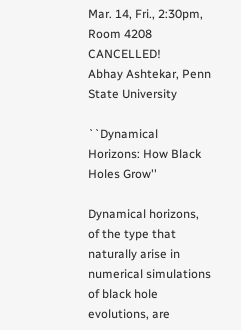Mar. 14, Fri., 2:30pm, Room 4208            CANCELLED!
Abhay Ashtekar, Penn State University

``Dynamical Horizons: How Black Holes Grow''

Dynamical horizons, of the type that naturally arise in numerical simulations of black hole evolutions, are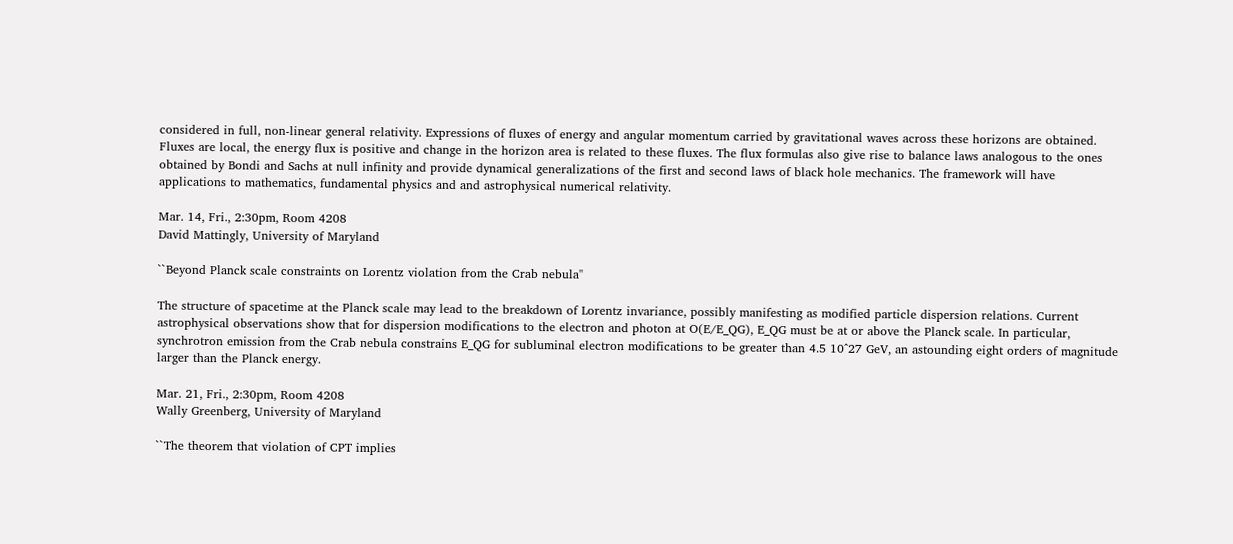considered in full, non-linear general relativity. Expressions of fluxes of energy and angular momentum carried by gravitational waves across these horizons are obtained. Fluxes are local, the energy flux is positive and change in the horizon area is related to these fluxes. The flux formulas also give rise to balance laws analogous to the ones obtained by Bondi and Sachs at null infinity and provide dynamical generalizations of the first and second laws of black hole mechanics. The framework will have applications to mathematics, fundamental physics and and astrophysical numerical relativity.

Mar. 14, Fri., 2:30pm, Room 4208
David Mattingly, University of Maryland

``Beyond Planck scale constraints on Lorentz violation from the Crab nebula''

The structure of spacetime at the Planck scale may lead to the breakdown of Lorentz invariance, possibly manifesting as modified particle dispersion relations. Current astrophysical observations show that for dispersion modifications to the electron and photon at O(E/E_QG), E_QG must be at or above the Planck scale. In particular, synchrotron emission from the Crab nebula constrains E_QG for subluminal electron modifications to be greater than 4.5 10^27 GeV, an astounding eight orders of magnitude larger than the Planck energy.

Mar. 21, Fri., 2:30pm, Room 4208
Wally Greenberg, University of Maryland

``The theorem that violation of CPT implies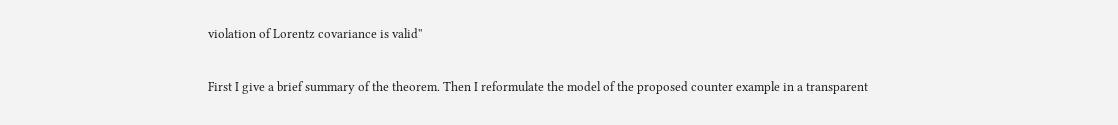violation of Lorentz covariance is valid''

First I give a brief summary of the theorem. Then I reformulate the model of the proposed counter example in a transparent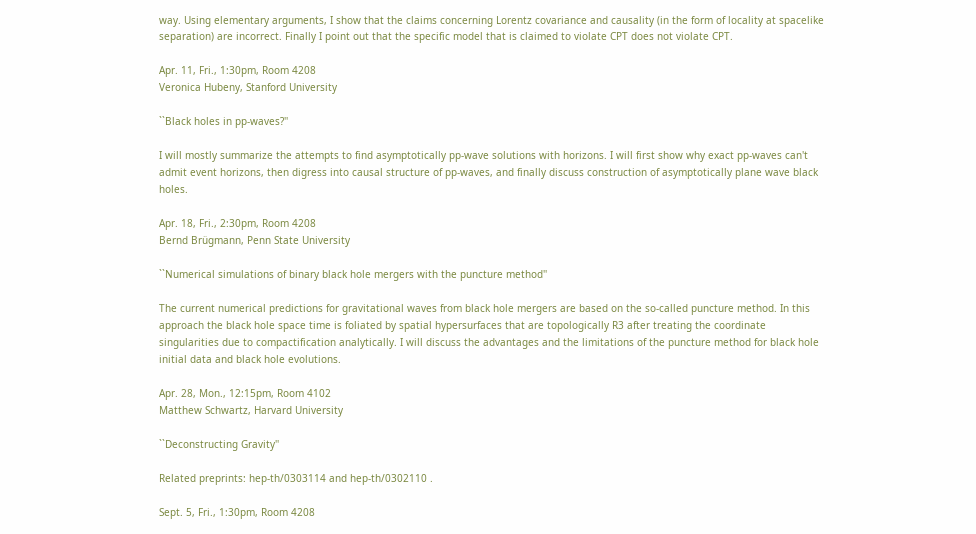way. Using elementary arguments, I show that the claims concerning Lorentz covariance and causality (in the form of locality at spacelike separation) are incorrect. Finally I point out that the specific model that is claimed to violate CPT does not violate CPT.

Apr. 11, Fri., 1:30pm, Room 4208
Veronica Hubeny, Stanford University

``Black holes in pp-waves?''

I will mostly summarize the attempts to find asymptotically pp-wave solutions with horizons. I will first show why exact pp-waves can't admit event horizons, then digress into causal structure of pp-waves, and finally discuss construction of asymptotically plane wave black holes.

Apr. 18, Fri., 2:30pm, Room 4208
Bernd Brügmann, Penn State University

``Numerical simulations of binary black hole mergers with the puncture method''

The current numerical predictions for gravitational waves from black hole mergers are based on the so-called puncture method. In this approach the black hole space time is foliated by spatial hypersurfaces that are topologically R3 after treating the coordinate singularities due to compactification analytically. I will discuss the advantages and the limitations of the puncture method for black hole initial data and black hole evolutions.

Apr. 28, Mon., 12:15pm, Room 4102
Matthew Schwartz, Harvard University

``Deconstructing Gravity''

Related preprints: hep-th/0303114 and hep-th/0302110 .

Sept. 5, Fri., 1:30pm, Room 4208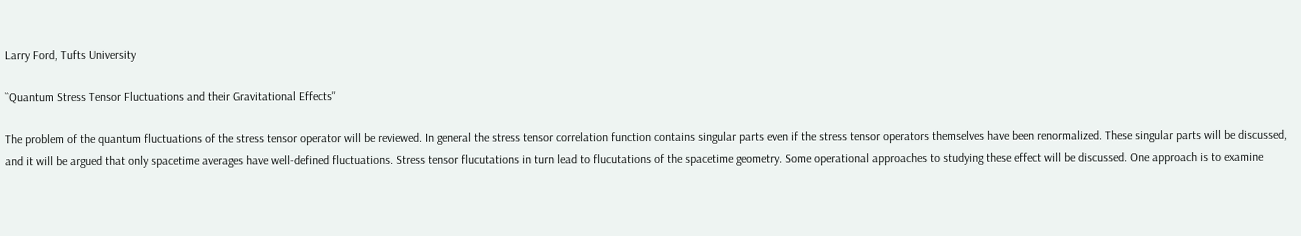Larry Ford, Tufts University

``Quantum Stress Tensor Fluctuations and their Gravitational Effects''

The problem of the quantum fluctuations of the stress tensor operator will be reviewed. In general the stress tensor correlation function contains singular parts even if the stress tensor operators themselves have been renormalized. These singular parts will be discussed, and it will be argued that only spacetime averages have well-defined fluctuations. Stress tensor flucutations in turn lead to flucutations of the spacetime geometry. Some operational approaches to studying these effect will be discussed. One approach is to examine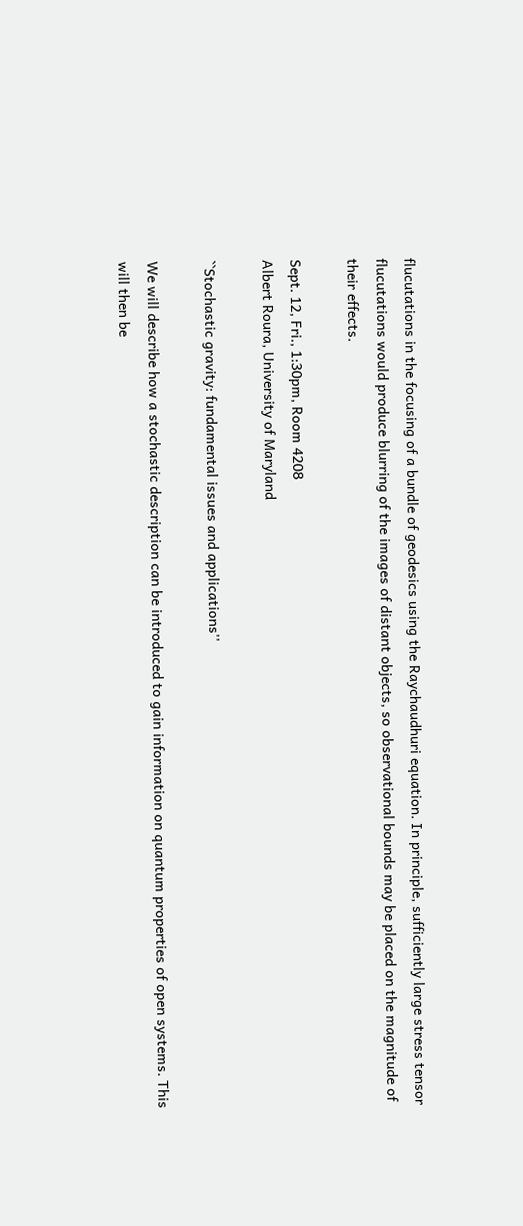flucutations in the focusing of a bundle of geodesics using the Raychaudhuri equation. In principle, sufficiently large stress tensor flucutations would produce blurring of the images of distant objects, so observational bounds may be placed on the magnitude of their effects.

Sept. 12, Fri., 1:30pm, Room 4208
Albert Roura, University of Maryland

``Stochastic gravity: fundamental issues and applications''

We will describe how a stochastic description can be introduced to gain information on quantum properties of open systems. This will then be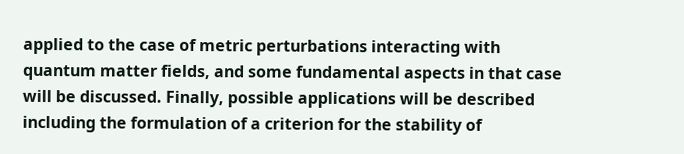applied to the case of metric perturbations interacting with quantum matter fields, and some fundamental aspects in that case will be discussed. Finally, possible applications will be described including the formulation of a criterion for the stability of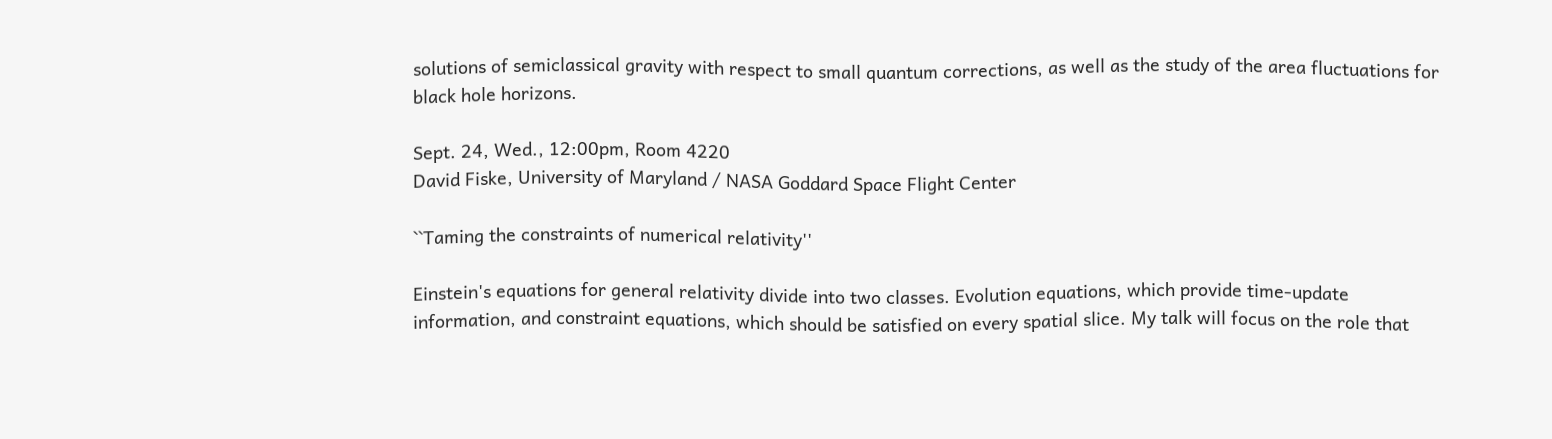solutions of semiclassical gravity with respect to small quantum corrections, as well as the study of the area fluctuations for black hole horizons.

Sept. 24, Wed., 12:00pm, Room 4220
David Fiske, University of Maryland / NASA Goddard Space Flight Center

``Taming the constraints of numerical relativity''

Einstein's equations for general relativity divide into two classes. Evolution equations, which provide time-update information, and constraint equations, which should be satisfied on every spatial slice. My talk will focus on the role that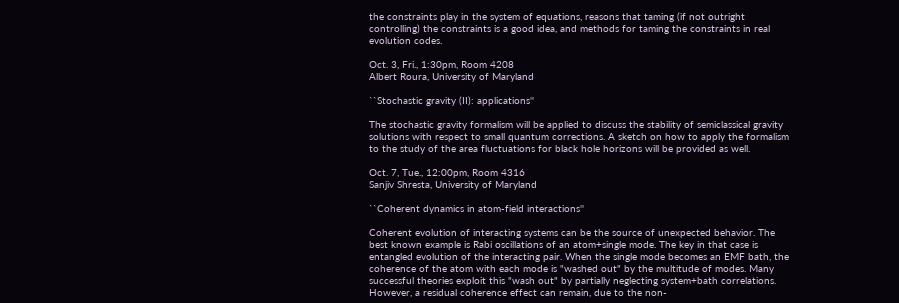the constraints play in the system of equations, reasons that taming (if not outright controlling) the constraints is a good idea, and methods for taming the constraints in real evolution codes.

Oct. 3, Fri., 1:30pm, Room 4208
Albert Roura, University of Maryland

``Stochastic gravity (II): applications''

The stochastic gravity formalism will be applied to discuss the stability of semiclassical gravity solutions with respect to small quantum corrections. A sketch on how to apply the formalism to the study of the area fluctuations for black hole horizons will be provided as well.

Oct. 7, Tue., 12:00pm, Room 4316
Sanjiv Shresta, University of Maryland

``Coherent dynamics in atom-field interactions''

Coherent evolution of interacting systems can be the source of unexpected behavior. The best known example is Rabi oscillations of an atom+single mode. The key in that case is entangled evolution of the interacting pair. When the single mode becomes an EMF bath, the coherence of the atom with each mode is "washed out" by the multitude of modes. Many successful theories exploit this "wash out" by partially neglecting system+bath correlations. However, a residual coherence effect can remain, due to the non-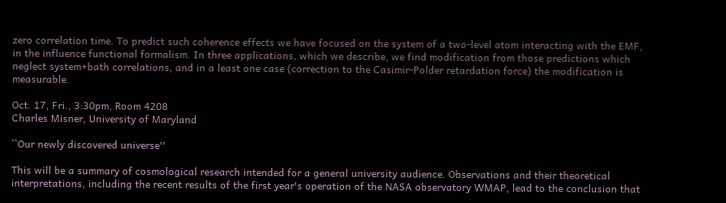zero correlation time. To predict such coherence effects we have focused on the system of a two-level atom interacting with the EMF, in the influence functional formalism. In three applications, which we describe, we find modification from those predictions which neglect system+bath correlations, and in a least one case (correction to the Casimir-Polder retardation force) the modification is measurable.

Oct. 17, Fri., 3:30pm, Room 4208
Charles Misner, University of Maryland

``Our newly discovered universe''

This will be a summary of cosmological research intended for a general university audience. Observations and their theoretical interpretations, including the recent results of the first year's operation of the NASA observatory WMAP, lead to the conclusion that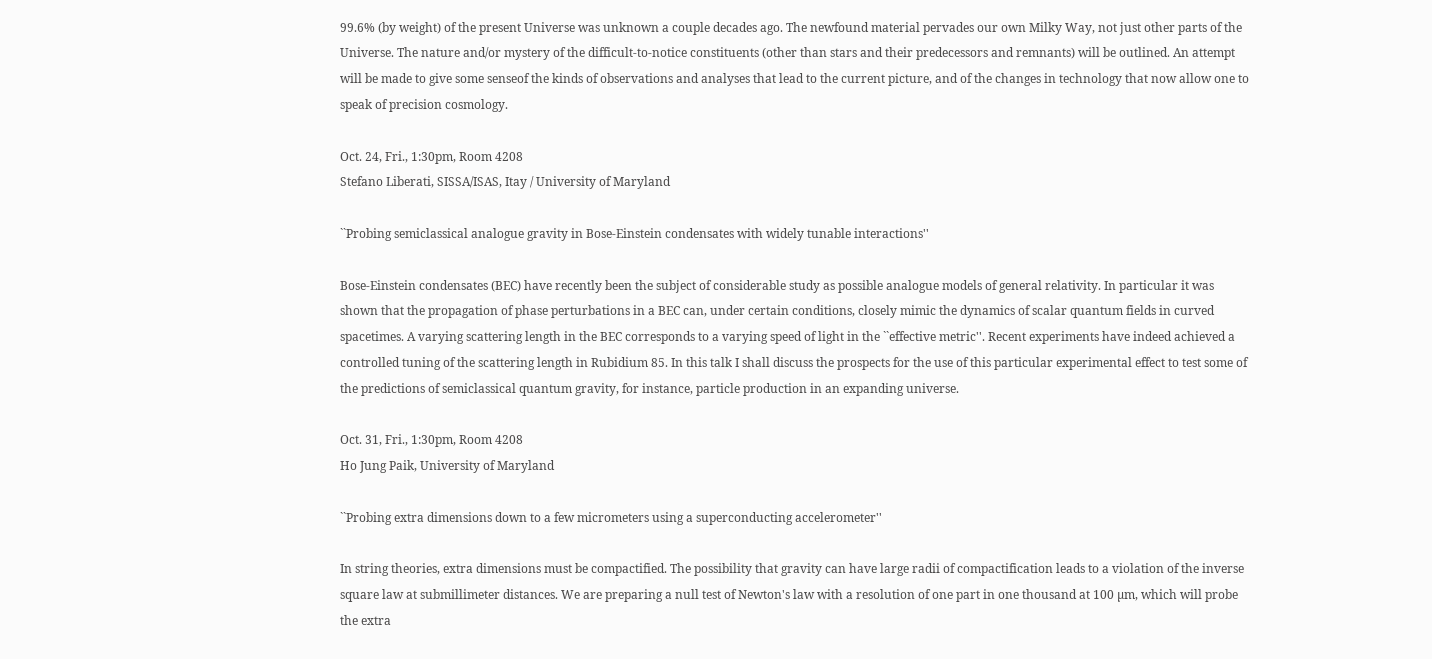99.6% (by weight) of the present Universe was unknown a couple decades ago. The newfound material pervades our own Milky Way, not just other parts of the Universe. The nature and/or mystery of the difficult-to-notice constituents (other than stars and their predecessors and remnants) will be outlined. An attempt will be made to give some senseof the kinds of observations and analyses that lead to the current picture, and of the changes in technology that now allow one to speak of precision cosmology.

Oct. 24, Fri., 1:30pm, Room 4208
Stefano Liberati, SISSA/ISAS, Itay / University of Maryland

``Probing semiclassical analogue gravity in Bose-Einstein condensates with widely tunable interactions''

Bose-Einstein condensates (BEC) have recently been the subject of considerable study as possible analogue models of general relativity. In particular it was shown that the propagation of phase perturbations in a BEC can, under certain conditions, closely mimic the dynamics of scalar quantum fields in curved spacetimes. A varying scattering length in the BEC corresponds to a varying speed of light in the ``effective metric''. Recent experiments have indeed achieved a controlled tuning of the scattering length in Rubidium 85. In this talk I shall discuss the prospects for the use of this particular experimental effect to test some of the predictions of semiclassical quantum gravity, for instance, particle production in an expanding universe.

Oct. 31, Fri., 1:30pm, Room 4208
Ho Jung Paik, University of Maryland

``Probing extra dimensions down to a few micrometers using a superconducting accelerometer''

In string theories, extra dimensions must be compactified. The possibility that gravity can have large radii of compactification leads to a violation of the inverse square law at submillimeter distances. We are preparing a null test of Newton's law with a resolution of one part in one thousand at 100 µm, which will probe the extra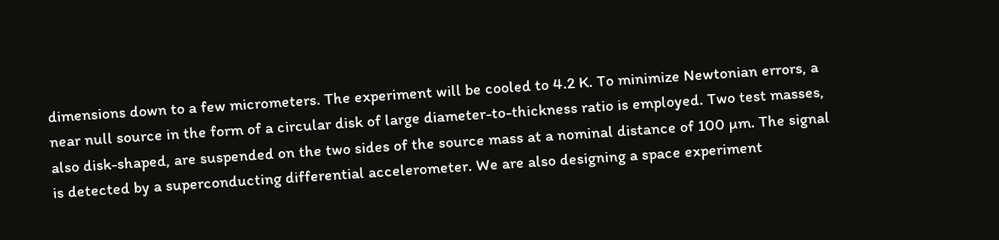dimensions down to a few micrometers. The experiment will be cooled to 4.2 K. To minimize Newtonian errors, a near null source in the form of a circular disk of large diameter-to-thickness ratio is employed. Two test masses, also disk-shaped, are suspended on the two sides of the source mass at a nominal distance of 100 µm. The signal is detected by a superconducting differential accelerometer. We are also designing a space experiment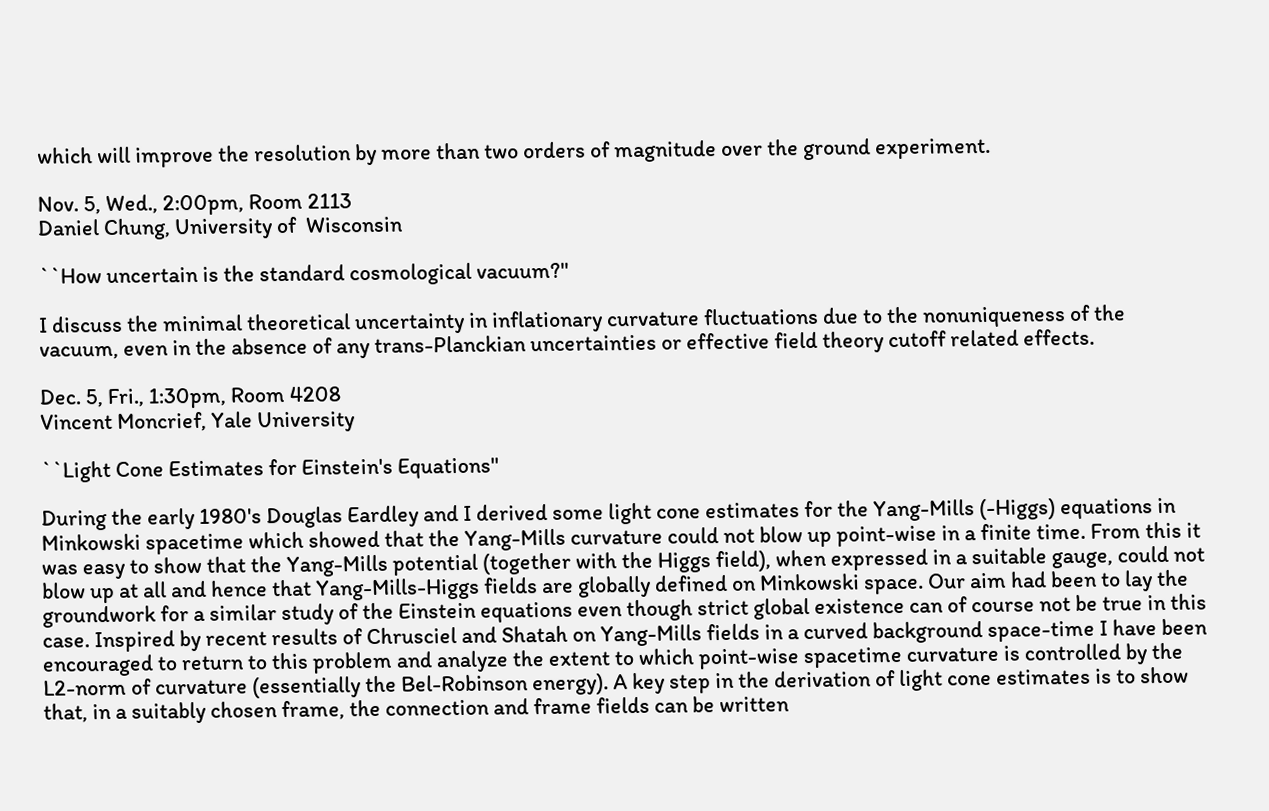which will improve the resolution by more than two orders of magnitude over the ground experiment.

Nov. 5, Wed., 2:00pm, Room 2113
Daniel Chung, University of  Wisconsin

``How uncertain is the standard cosmological vacuum?''

I discuss the minimal theoretical uncertainty in inflationary curvature fluctuations due to the nonuniqueness of the vacuum, even in the absence of any trans-Planckian uncertainties or effective field theory cutoff related effects.

Dec. 5, Fri., 1:30pm, Room 4208
Vincent Moncrief, Yale University

``Light Cone Estimates for Einstein's Equations''

During the early 1980's Douglas Eardley and I derived some light cone estimates for the Yang-Mills (-Higgs) equations in Minkowski spacetime which showed that the Yang-Mills curvature could not blow up point-wise in a finite time. From this it was easy to show that the Yang-Mills potential (together with the Higgs field), when expressed in a suitable gauge, could not blow up at all and hence that Yang-Mills-Higgs fields are globally defined on Minkowski space. Our aim had been to lay the groundwork for a similar study of the Einstein equations even though strict global existence can of course not be true in this case. Inspired by recent results of Chrusciel and Shatah on Yang-Mills fields in a curved background space-time I have been encouraged to return to this problem and analyze the extent to which point-wise spacetime curvature is controlled by the L2-norm of curvature (essentially the Bel-Robinson energy). A key step in the derivation of light cone estimates is to show that, in a suitably chosen frame, the connection and frame fields can be written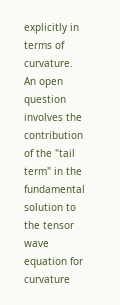explicitly in terms of curvature. An open question involves the contribution of the "tail term" in the fundamental solution to the tensor wave equation for curvature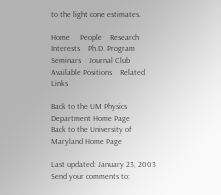to the light cone estimates.

Home     People    Research Interests    Ph.D. Program    Seminars    Journal Club    Available Positions    Related Links

Back to the UM Physics Department Home Page
Back to the University of Maryland Home Page

Last updated: January 23, 2003
Send your comments to: